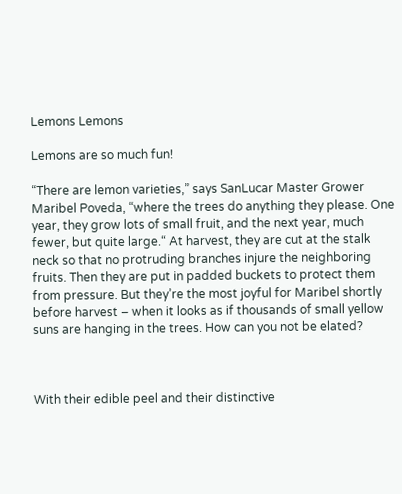Lemons Lemons

Lemons are so much fun!

“There are lemon varieties,” says SanLucar Master Grower Maribel Poveda, “where the trees do anything they please. One year, they grow lots of small fruit, and the next year, much fewer, but quite large.“ At harvest, they are cut at the stalk neck so that no protruding branches injure the neighboring fruits. Then they are put in padded buckets to protect them from pressure. But they’re the most joyful for Maribel shortly before harvest – when it looks as if thousands of small yellow suns are hanging in the trees. How can you not be elated?



With their edible peel and their distinctive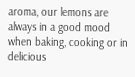aroma, our lemons are always in a good mood when baking, cooking or in delicious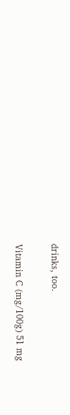drinks, too.

Vitamin C (mg/100g) 51 mg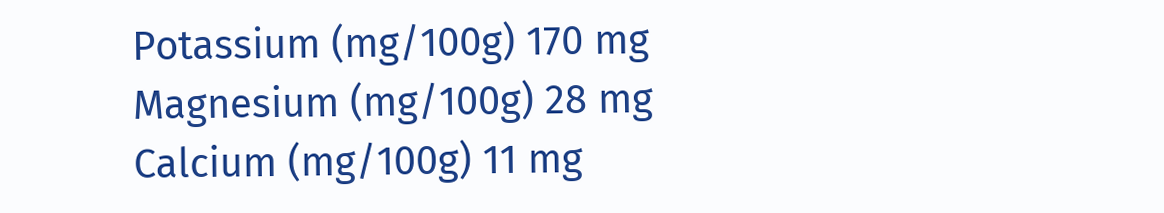Potassium (mg/100g) 170 mg
Magnesium (mg/100g) 28 mg
Calcium (mg/100g) 11 mg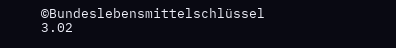©Bundeslebensmittelschlüssel 3.02